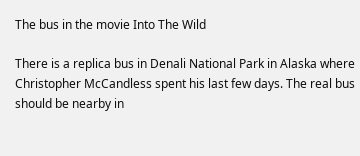The bus in the movie Into The Wild

There is a replica bus in Denali National Park in Alaska where Christopher McCandless spent his last few days. The real bus should be nearby in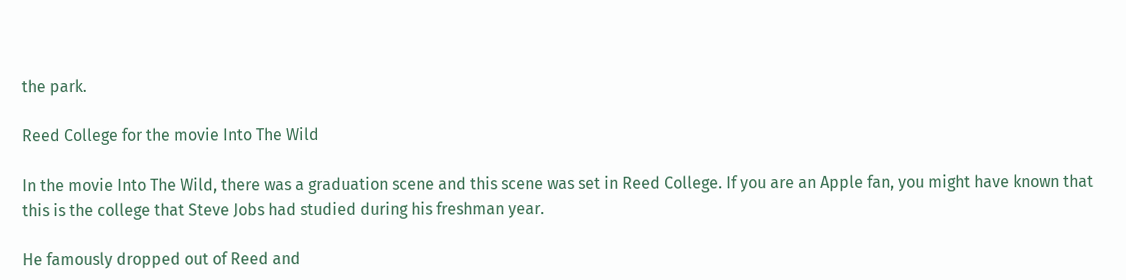the park.

Reed College for the movie Into The Wild

In the movie Into The Wild, there was a graduation scene and this scene was set in Reed College. If you are an Apple fan, you might have known that this is the college that Steve Jobs had studied during his freshman year.

He famously dropped out of Reed and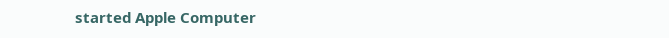started Apple Computer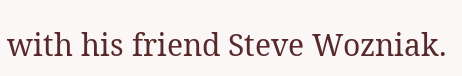with his friend Steve Wozniak.